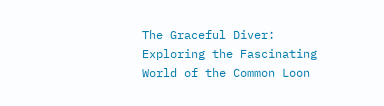The Graceful Diver: Exploring the Fascinating World of the Common Loon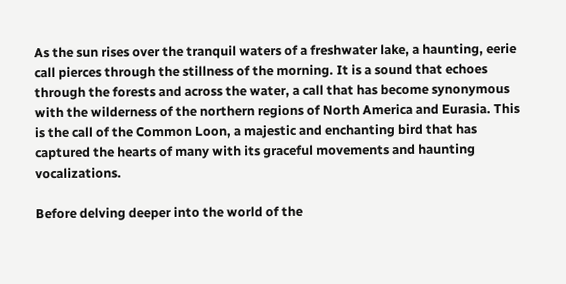As the sun rises over the tranquil waters of a freshwater lake, a haunting, eerie call pierces through the stillness of the morning. It is a sound that echoes through the forests and across the water, a call that has become synonymous with the wilderness of the northern regions of North America and Eurasia. This is the call of the Common Loon, a majestic and enchanting bird that has captured the hearts of many with its graceful movements and haunting vocalizations.

Before delving deeper into the world of the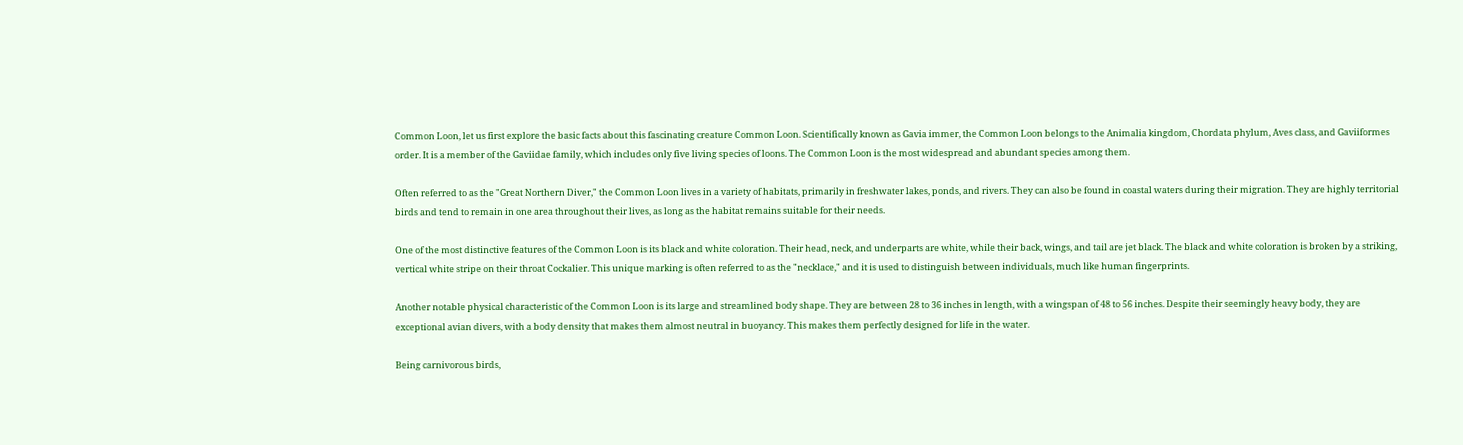Common Loon, let us first explore the basic facts about this fascinating creature Common Loon. Scientifically known as Gavia immer, the Common Loon belongs to the Animalia kingdom, Chordata phylum, Aves class, and Gaviiformes order. It is a member of the Gaviidae family, which includes only five living species of loons. The Common Loon is the most widespread and abundant species among them.

Often referred to as the "Great Northern Diver," the Common Loon lives in a variety of habitats, primarily in freshwater lakes, ponds, and rivers. They can also be found in coastal waters during their migration. They are highly territorial birds and tend to remain in one area throughout their lives, as long as the habitat remains suitable for their needs.

One of the most distinctive features of the Common Loon is its black and white coloration. Their head, neck, and underparts are white, while their back, wings, and tail are jet black. The black and white coloration is broken by a striking, vertical white stripe on their throat Cockalier. This unique marking is often referred to as the "necklace," and it is used to distinguish between individuals, much like human fingerprints.

Another notable physical characteristic of the Common Loon is its large and streamlined body shape. They are between 28 to 36 inches in length, with a wingspan of 48 to 56 inches. Despite their seemingly heavy body, they are exceptional avian divers, with a body density that makes them almost neutral in buoyancy. This makes them perfectly designed for life in the water.

Being carnivorous birds,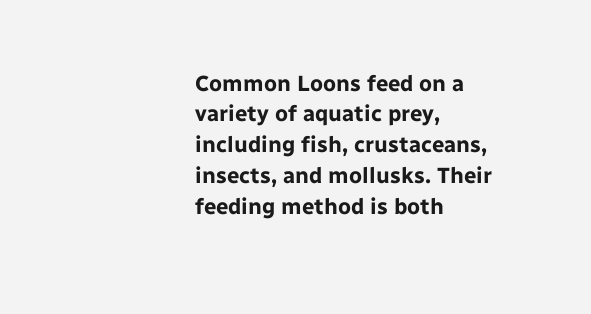Common Loons feed on a variety of aquatic prey, including fish, crustaceans, insects, and mollusks. Their feeding method is both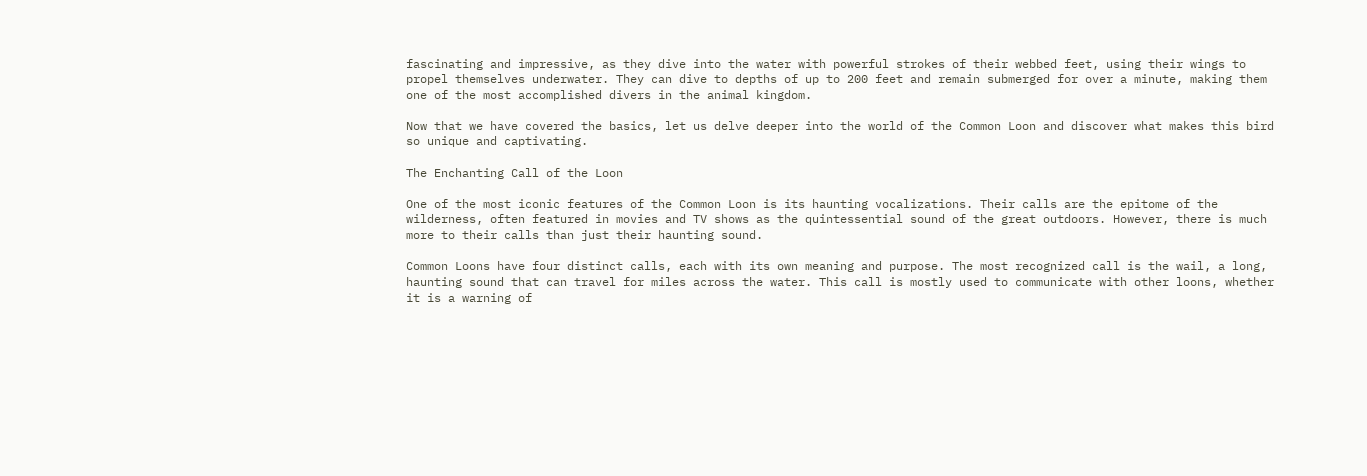fascinating and impressive, as they dive into the water with powerful strokes of their webbed feet, using their wings to propel themselves underwater. They can dive to depths of up to 200 feet and remain submerged for over a minute, making them one of the most accomplished divers in the animal kingdom.

Now that we have covered the basics, let us delve deeper into the world of the Common Loon and discover what makes this bird so unique and captivating.

The Enchanting Call of the Loon

One of the most iconic features of the Common Loon is its haunting vocalizations. Their calls are the epitome of the wilderness, often featured in movies and TV shows as the quintessential sound of the great outdoors. However, there is much more to their calls than just their haunting sound.

Common Loons have four distinct calls, each with its own meaning and purpose. The most recognized call is the wail, a long, haunting sound that can travel for miles across the water. This call is mostly used to communicate with other loons, whether it is a warning of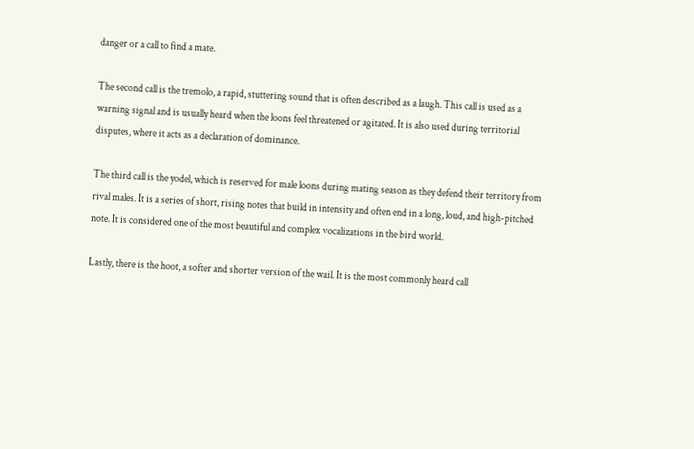danger or a call to find a mate.

The second call is the tremolo, a rapid, stuttering sound that is often described as a laugh. This call is used as a warning signal and is usually heard when the loons feel threatened or agitated. It is also used during territorial disputes, where it acts as a declaration of dominance.

The third call is the yodel, which is reserved for male loons during mating season as they defend their territory from rival males. It is a series of short, rising notes that build in intensity and often end in a long, loud, and high-pitched note. It is considered one of the most beautiful and complex vocalizations in the bird world.

Lastly, there is the hoot, a softer and shorter version of the wail. It is the most commonly heard call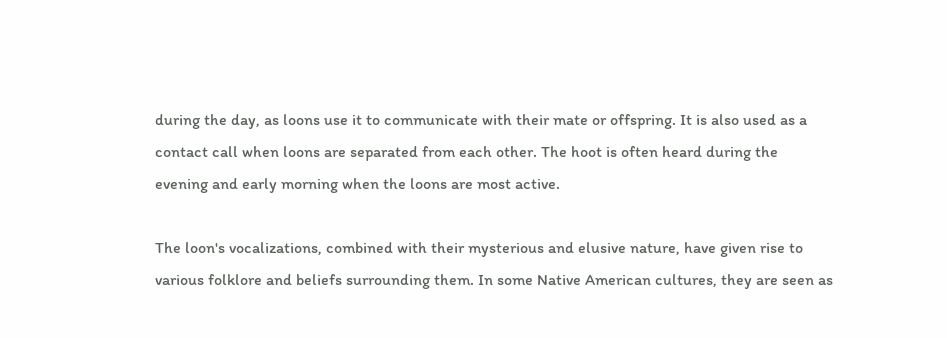during the day, as loons use it to communicate with their mate or offspring. It is also used as a contact call when loons are separated from each other. The hoot is often heard during the evening and early morning when the loons are most active.

The loon's vocalizations, combined with their mysterious and elusive nature, have given rise to various folklore and beliefs surrounding them. In some Native American cultures, they are seen as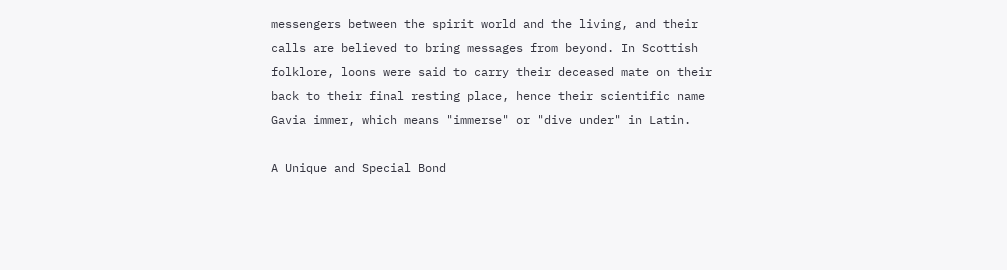messengers between the spirit world and the living, and their calls are believed to bring messages from beyond. In Scottish folklore, loons were said to carry their deceased mate on their back to their final resting place, hence their scientific name Gavia immer, which means "immerse" or "dive under" in Latin.

A Unique and Special Bond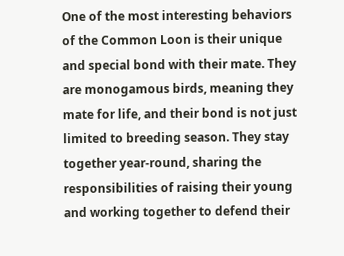One of the most interesting behaviors of the Common Loon is their unique and special bond with their mate. They are monogamous birds, meaning they mate for life, and their bond is not just limited to breeding season. They stay together year-round, sharing the responsibilities of raising their young and working together to defend their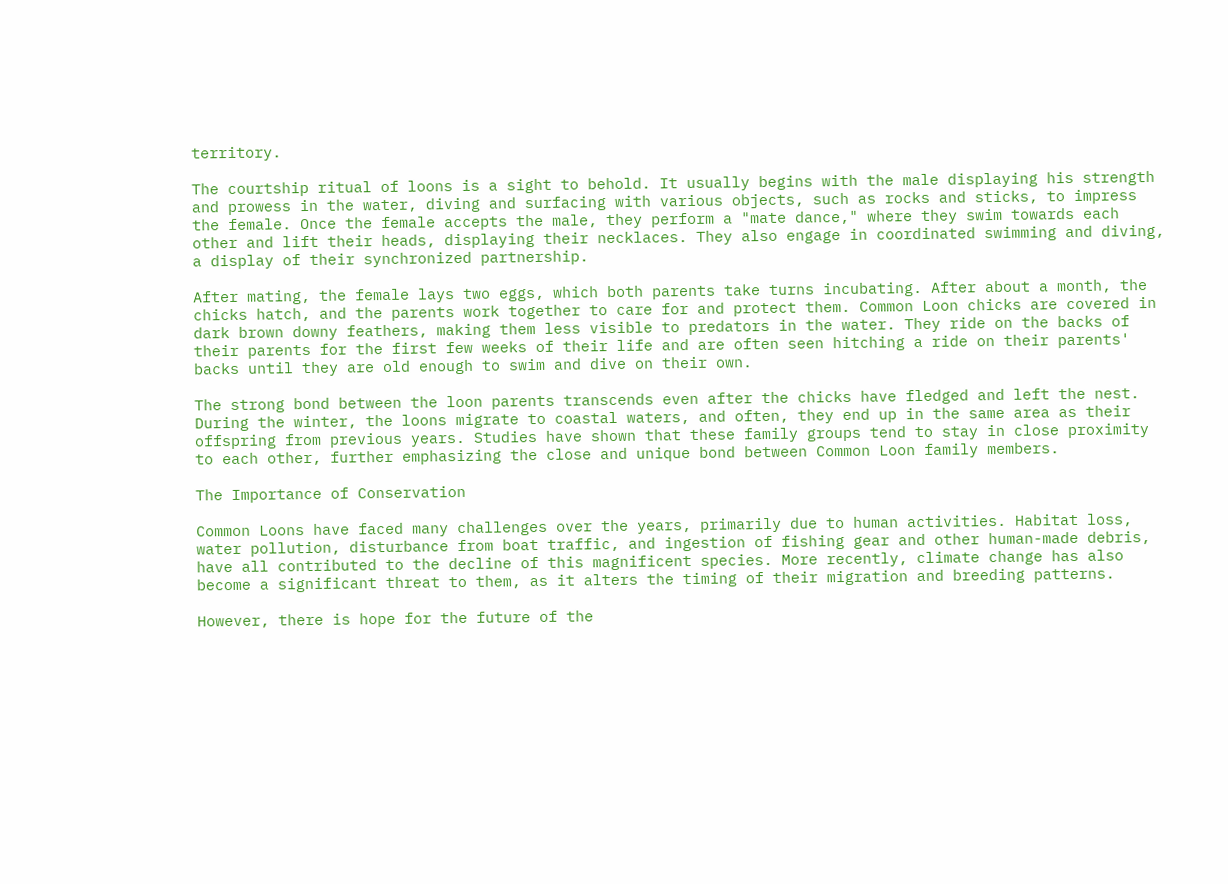territory.

The courtship ritual of loons is a sight to behold. It usually begins with the male displaying his strength and prowess in the water, diving and surfacing with various objects, such as rocks and sticks, to impress the female. Once the female accepts the male, they perform a "mate dance," where they swim towards each other and lift their heads, displaying their necklaces. They also engage in coordinated swimming and diving, a display of their synchronized partnership.

After mating, the female lays two eggs, which both parents take turns incubating. After about a month, the chicks hatch, and the parents work together to care for and protect them. Common Loon chicks are covered in dark brown downy feathers, making them less visible to predators in the water. They ride on the backs of their parents for the first few weeks of their life and are often seen hitching a ride on their parents' backs until they are old enough to swim and dive on their own.

The strong bond between the loon parents transcends even after the chicks have fledged and left the nest. During the winter, the loons migrate to coastal waters, and often, they end up in the same area as their offspring from previous years. Studies have shown that these family groups tend to stay in close proximity to each other, further emphasizing the close and unique bond between Common Loon family members.

The Importance of Conservation

Common Loons have faced many challenges over the years, primarily due to human activities. Habitat loss, water pollution, disturbance from boat traffic, and ingestion of fishing gear and other human-made debris, have all contributed to the decline of this magnificent species. More recently, climate change has also become a significant threat to them, as it alters the timing of their migration and breeding patterns.

However, there is hope for the future of the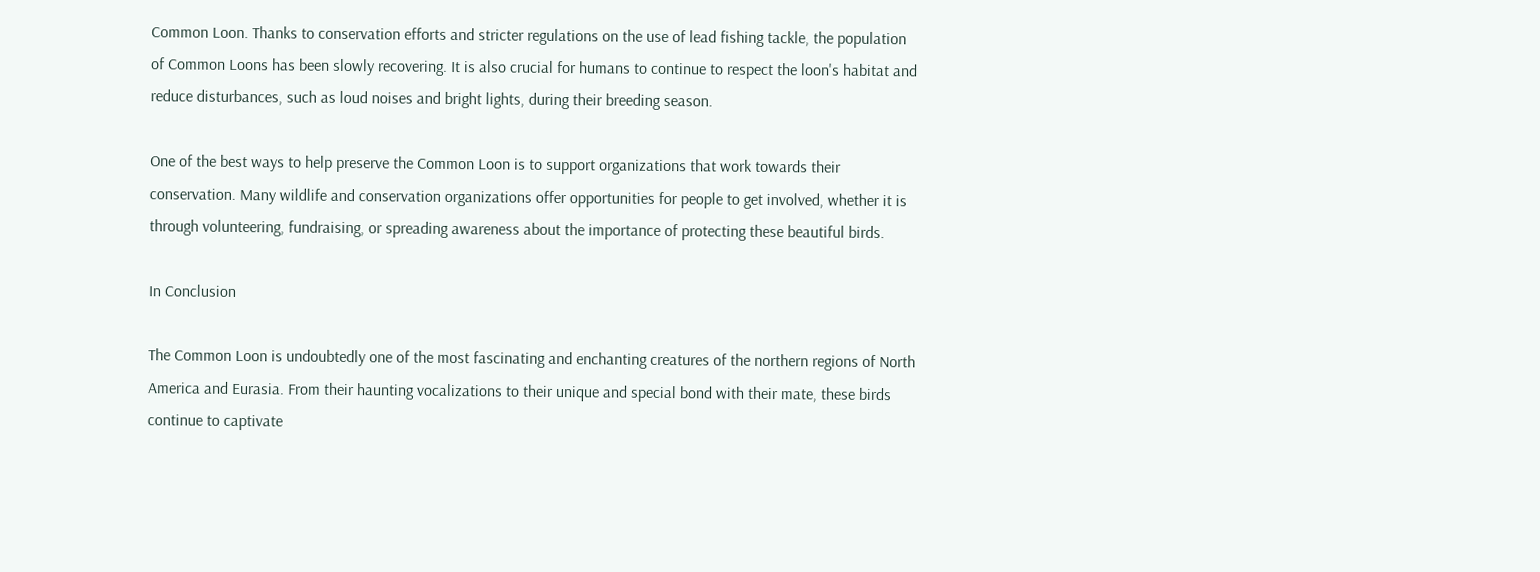Common Loon. Thanks to conservation efforts and stricter regulations on the use of lead fishing tackle, the population of Common Loons has been slowly recovering. It is also crucial for humans to continue to respect the loon's habitat and reduce disturbances, such as loud noises and bright lights, during their breeding season.

One of the best ways to help preserve the Common Loon is to support organizations that work towards their conservation. Many wildlife and conservation organizations offer opportunities for people to get involved, whether it is through volunteering, fundraising, or spreading awareness about the importance of protecting these beautiful birds.

In Conclusion

The Common Loon is undoubtedly one of the most fascinating and enchanting creatures of the northern regions of North America and Eurasia. From their haunting vocalizations to their unique and special bond with their mate, these birds continue to captivate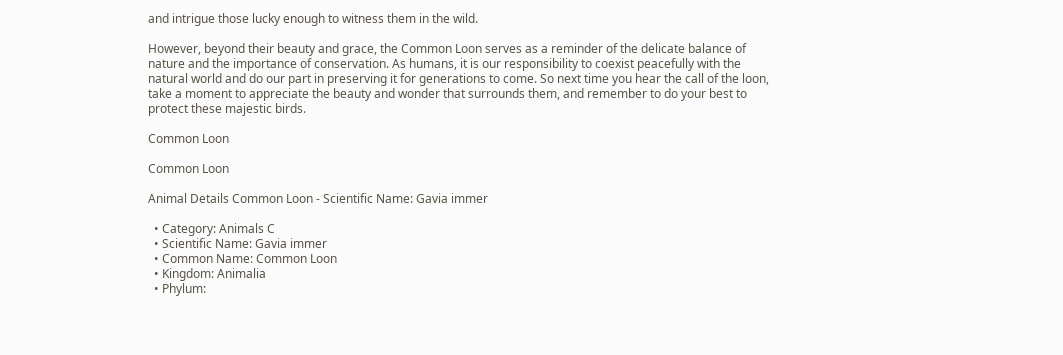and intrigue those lucky enough to witness them in the wild.

However, beyond their beauty and grace, the Common Loon serves as a reminder of the delicate balance of nature and the importance of conservation. As humans, it is our responsibility to coexist peacefully with the natural world and do our part in preserving it for generations to come. So next time you hear the call of the loon, take a moment to appreciate the beauty and wonder that surrounds them, and remember to do your best to protect these majestic birds.

Common Loon

Common Loon

Animal Details Common Loon - Scientific Name: Gavia immer

  • Category: Animals C
  • Scientific Name: Gavia immer
  • Common Name: Common Loon
  • Kingdom: Animalia
  • Phylum: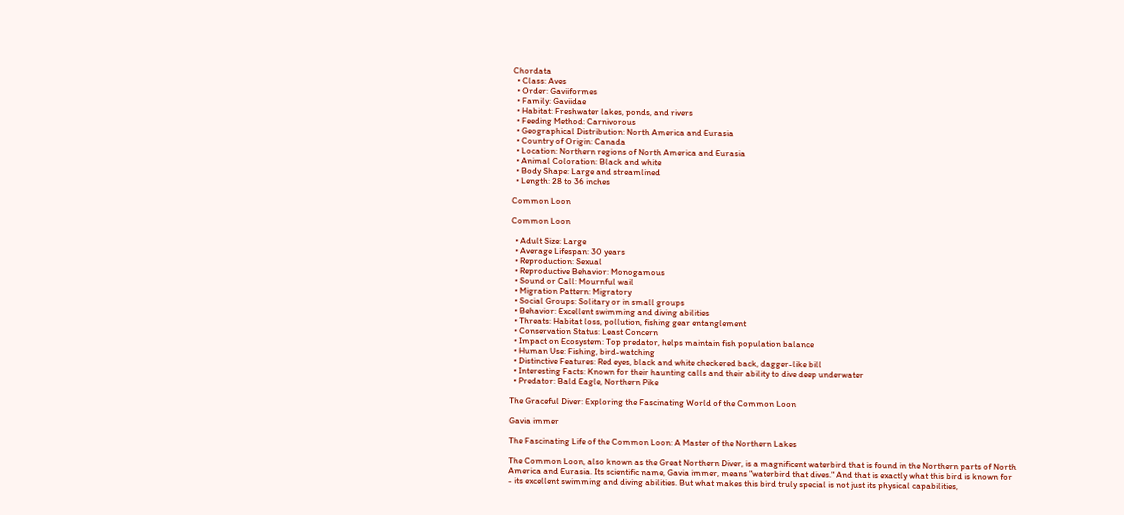Chordata
  • Class: Aves
  • Order: Gaviiformes
  • Family: Gaviidae
  • Habitat: Freshwater lakes, ponds, and rivers
  • Feeding Method: Carnivorous
  • Geographical Distribution: North America and Eurasia
  • Country of Origin: Canada
  • Location: Northern regions of North America and Eurasia
  • Animal Coloration: Black and white
  • Body Shape: Large and streamlined
  • Length: 28 to 36 inches

Common Loon

Common Loon

  • Adult Size: Large
  • Average Lifespan: 30 years
  • Reproduction: Sexual
  • Reproductive Behavior: Monogamous
  • Sound or Call: Mournful wail
  • Migration Pattern: Migratory
  • Social Groups: Solitary or in small groups
  • Behavior: Excellent swimming and diving abilities
  • Threats: Habitat loss, pollution, fishing gear entanglement
  • Conservation Status: Least Concern
  • Impact on Ecosystem: Top predator, helps maintain fish population balance
  • Human Use: Fishing, bird-watching
  • Distinctive Features: Red eyes, black and white checkered back, dagger-like bill
  • Interesting Facts: Known for their haunting calls and their ability to dive deep underwater
  • Predator: Bald Eagle, Northern Pike

The Graceful Diver: Exploring the Fascinating World of the Common Loon

Gavia immer

The Fascinating Life of the Common Loon: A Master of the Northern Lakes

The Common Loon, also known as the Great Northern Diver, is a magnificent waterbird that is found in the Northern parts of North America and Eurasia. Its scientific name, Gavia immer, means "waterbird that dives." And that is exactly what this bird is known for - its excellent swimming and diving abilities. But what makes this bird truly special is not just its physical capabilities,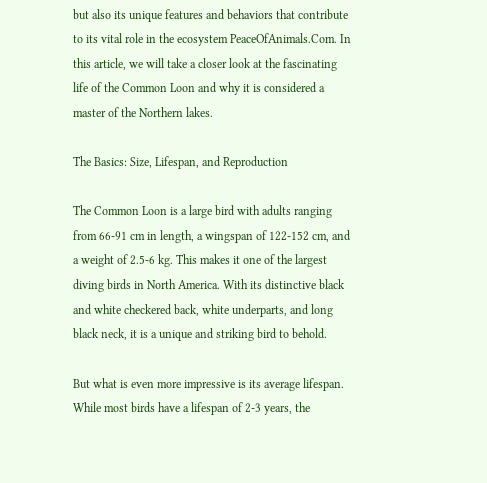but also its unique features and behaviors that contribute to its vital role in the ecosystem PeaceOfAnimals.Com. In this article, we will take a closer look at the fascinating life of the Common Loon and why it is considered a master of the Northern lakes.

The Basics: Size, Lifespan, and Reproduction

The Common Loon is a large bird with adults ranging from 66-91 cm in length, a wingspan of 122-152 cm, and a weight of 2.5-6 kg. This makes it one of the largest diving birds in North America. With its distinctive black and white checkered back, white underparts, and long black neck, it is a unique and striking bird to behold.

But what is even more impressive is its average lifespan. While most birds have a lifespan of 2-3 years, the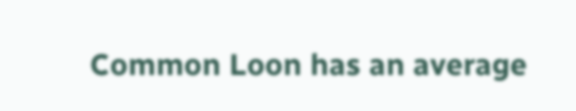Common Loon has an average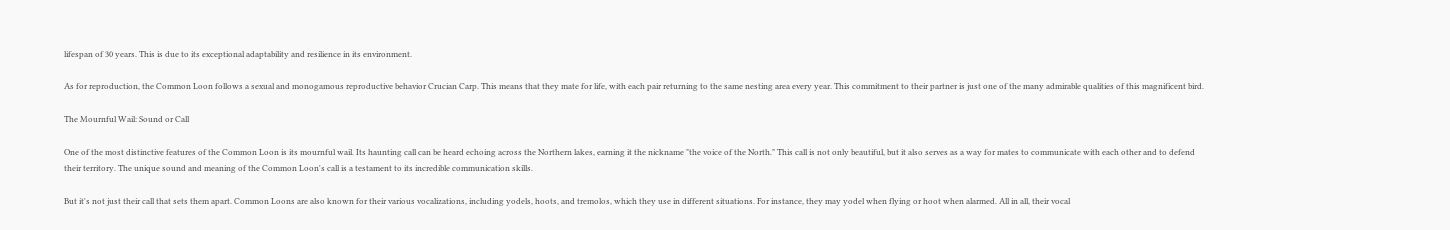lifespan of 30 years. This is due to its exceptional adaptability and resilience in its environment.

As for reproduction, the Common Loon follows a sexual and monogamous reproductive behavior Crucian Carp. This means that they mate for life, with each pair returning to the same nesting area every year. This commitment to their partner is just one of the many admirable qualities of this magnificent bird.

The Mournful Wail: Sound or Call

One of the most distinctive features of the Common Loon is its mournful wail. Its haunting call can be heard echoing across the Northern lakes, earning it the nickname "the voice of the North." This call is not only beautiful, but it also serves as a way for mates to communicate with each other and to defend their territory. The unique sound and meaning of the Common Loon's call is a testament to its incredible communication skills.

But it's not just their call that sets them apart. Common Loons are also known for their various vocalizations, including yodels, hoots, and tremolos, which they use in different situations. For instance, they may yodel when flying or hoot when alarmed. All in all, their vocal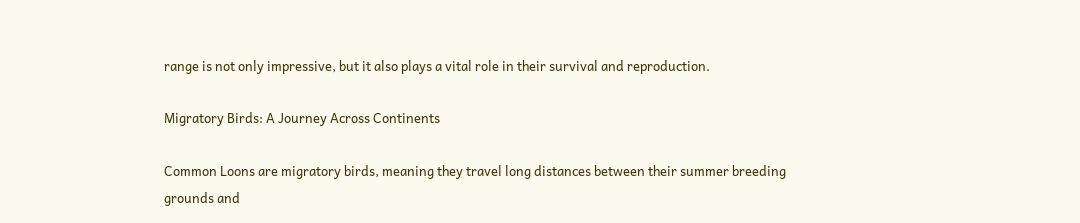range is not only impressive, but it also plays a vital role in their survival and reproduction.

Migratory Birds: A Journey Across Continents

Common Loons are migratory birds, meaning they travel long distances between their summer breeding grounds and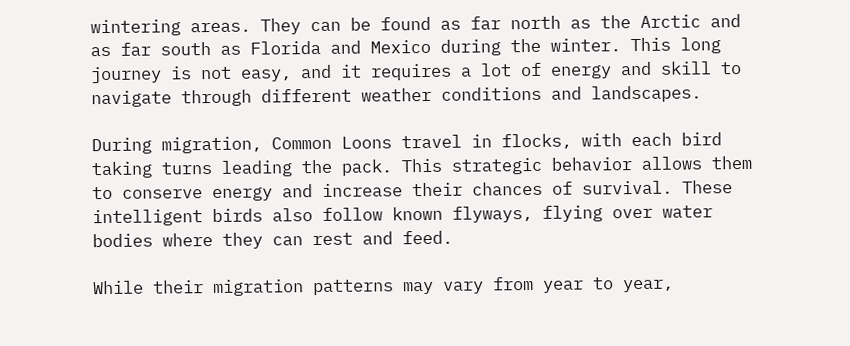wintering areas. They can be found as far north as the Arctic and as far south as Florida and Mexico during the winter. This long journey is not easy, and it requires a lot of energy and skill to navigate through different weather conditions and landscapes.

During migration, Common Loons travel in flocks, with each bird taking turns leading the pack. This strategic behavior allows them to conserve energy and increase their chances of survival. These intelligent birds also follow known flyways, flying over water bodies where they can rest and feed.

While their migration patterns may vary from year to year,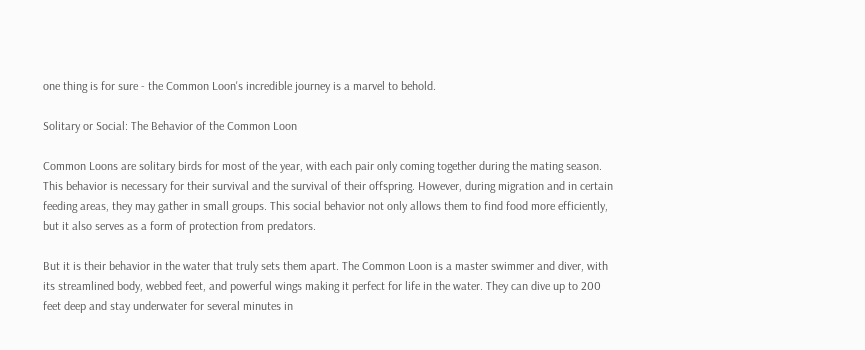one thing is for sure - the Common Loon's incredible journey is a marvel to behold.

Solitary or Social: The Behavior of the Common Loon

Common Loons are solitary birds for most of the year, with each pair only coming together during the mating season. This behavior is necessary for their survival and the survival of their offspring. However, during migration and in certain feeding areas, they may gather in small groups. This social behavior not only allows them to find food more efficiently, but it also serves as a form of protection from predators.

But it is their behavior in the water that truly sets them apart. The Common Loon is a master swimmer and diver, with its streamlined body, webbed feet, and powerful wings making it perfect for life in the water. They can dive up to 200 feet deep and stay underwater for several minutes in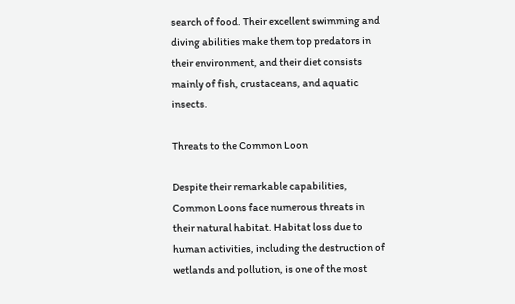search of food. Their excellent swimming and diving abilities make them top predators in their environment, and their diet consists mainly of fish, crustaceans, and aquatic insects.

Threats to the Common Loon

Despite their remarkable capabilities, Common Loons face numerous threats in their natural habitat. Habitat loss due to human activities, including the destruction of wetlands and pollution, is one of the most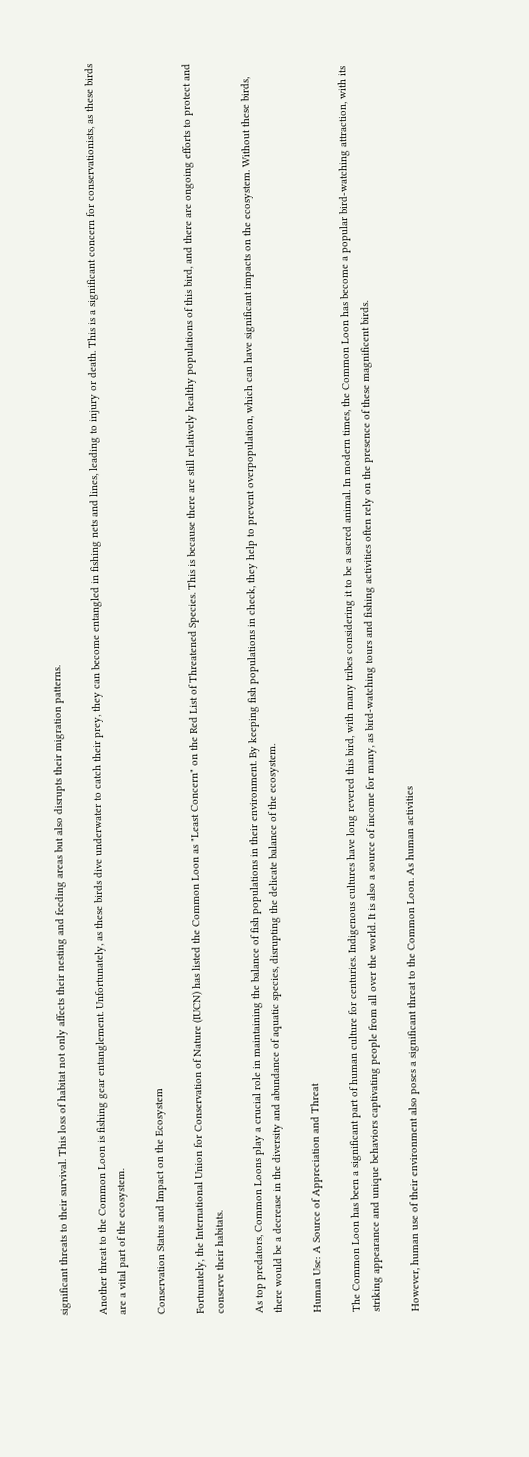significant threats to their survival. This loss of habitat not only affects their nesting and feeding areas but also disrupts their migration patterns.

Another threat to the Common Loon is fishing gear entanglement. Unfortunately, as these birds dive underwater to catch their prey, they can become entangled in fishing nets and lines, leading to injury or death. This is a significant concern for conservationists, as these birds are a vital part of the ecosystem.

Conservation Status and Impact on the Ecosystem

Fortunately, the International Union for Conservation of Nature (IUCN) has listed the Common Loon as "Least Concern" on the Red List of Threatened Species. This is because there are still relatively healthy populations of this bird, and there are ongoing efforts to protect and conserve their habitats.

As top predators, Common Loons play a crucial role in maintaining the balance of fish populations in their environment. By keeping fish populations in check, they help to prevent overpopulation, which can have significant impacts on the ecosystem. Without these birds, there would be a decrease in the diversity and abundance of aquatic species, disrupting the delicate balance of the ecosystem.

Human Use: A Source of Appreciation and Threat

The Common Loon has been a significant part of human culture for centuries. Indigenous cultures have long revered this bird, with many tribes considering it to be a sacred animal. In modern times, the Common Loon has become a popular bird-watching attraction, with its striking appearance and unique behaviors captivating people from all over the world. It is also a source of income for many, as bird-watching tours and fishing activities often rely on the presence of these magnificent birds.

However, human use of their environment also poses a significant threat to the Common Loon. As human activities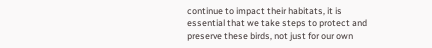continue to impact their habitats, it is essential that we take steps to protect and preserve these birds, not just for our own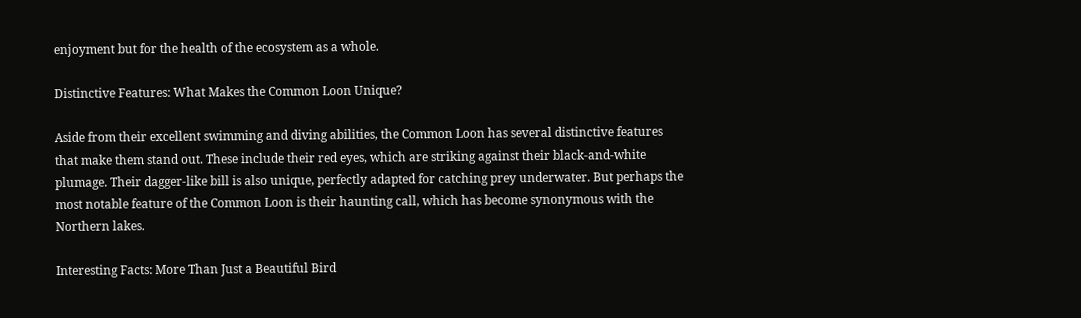enjoyment but for the health of the ecosystem as a whole.

Distinctive Features: What Makes the Common Loon Unique?

Aside from their excellent swimming and diving abilities, the Common Loon has several distinctive features that make them stand out. These include their red eyes, which are striking against their black-and-white plumage. Their dagger-like bill is also unique, perfectly adapted for catching prey underwater. But perhaps the most notable feature of the Common Loon is their haunting call, which has become synonymous with the Northern lakes.

Interesting Facts: More Than Just a Beautiful Bird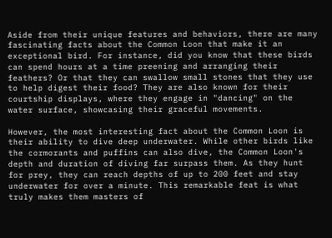Aside from their unique features and behaviors, there are many fascinating facts about the Common Loon that make it an exceptional bird. For instance, did you know that these birds can spend hours at a time preening and arranging their feathers? Or that they can swallow small stones that they use to help digest their food? They are also known for their courtship displays, where they engage in "dancing" on the water surface, showcasing their graceful movements.

However, the most interesting fact about the Common Loon is their ability to dive deep underwater. While other birds like the cormorants and puffins can also dive, the Common Loon's depth and duration of diving far surpass them. As they hunt for prey, they can reach depths of up to 200 feet and stay underwater for over a minute. This remarkable feat is what truly makes them masters of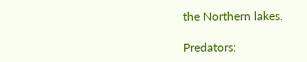the Northern lakes.

Predators: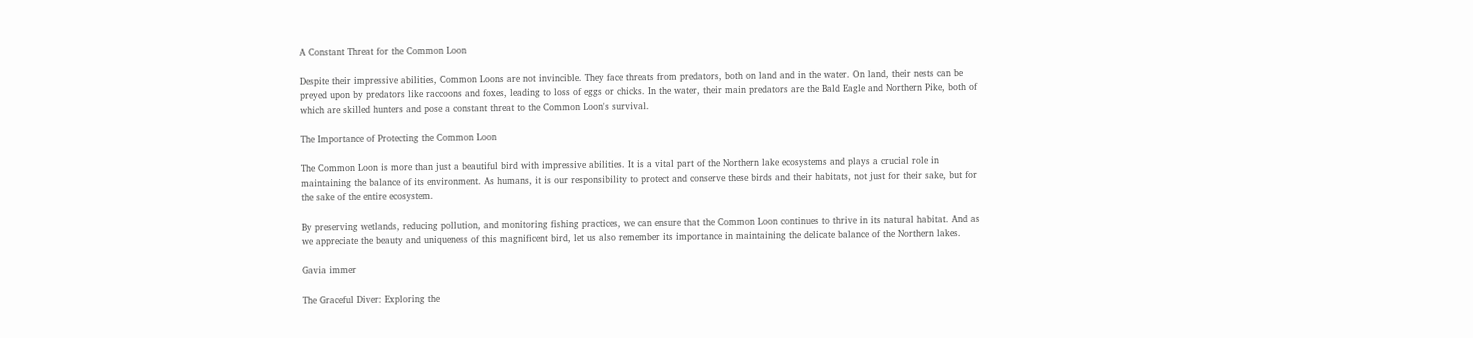A Constant Threat for the Common Loon

Despite their impressive abilities, Common Loons are not invincible. They face threats from predators, both on land and in the water. On land, their nests can be preyed upon by predators like raccoons and foxes, leading to loss of eggs or chicks. In the water, their main predators are the Bald Eagle and Northern Pike, both of which are skilled hunters and pose a constant threat to the Common Loon's survival.

The Importance of Protecting the Common Loon

The Common Loon is more than just a beautiful bird with impressive abilities. It is a vital part of the Northern lake ecosystems and plays a crucial role in maintaining the balance of its environment. As humans, it is our responsibility to protect and conserve these birds and their habitats, not just for their sake, but for the sake of the entire ecosystem.

By preserving wetlands, reducing pollution, and monitoring fishing practices, we can ensure that the Common Loon continues to thrive in its natural habitat. And as we appreciate the beauty and uniqueness of this magnificent bird, let us also remember its importance in maintaining the delicate balance of the Northern lakes.

Gavia immer

The Graceful Diver: Exploring the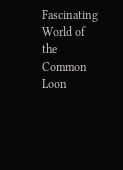Fascinating World of the Common Loon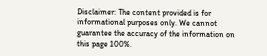Disclaimer: The content provided is for informational purposes only. We cannot guarantee the accuracy of the information on this page 100%.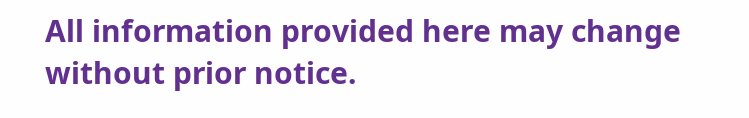All information provided here may change without prior notice.